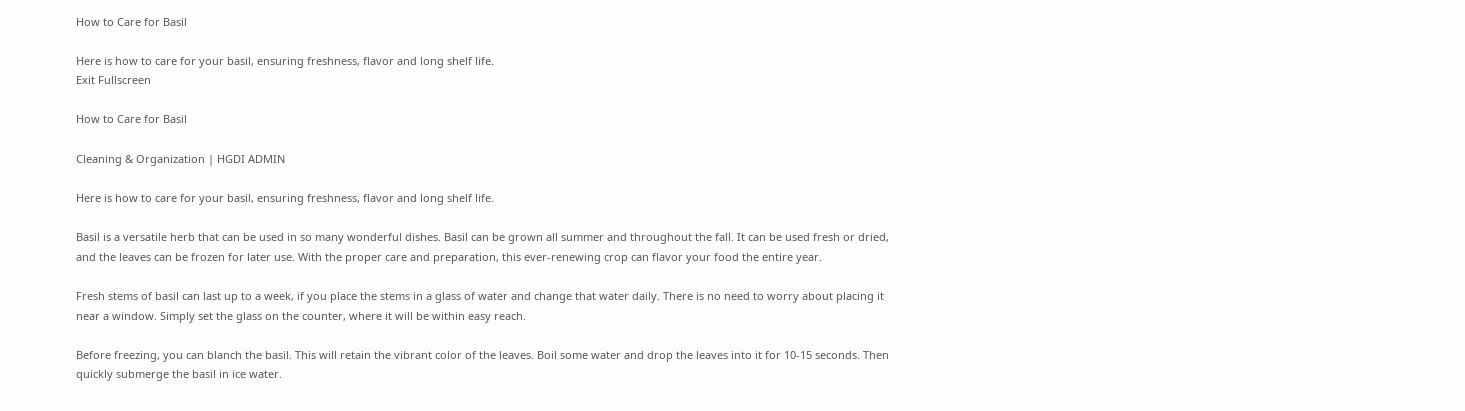How to Care for Basil

Here is how to care for your basil, ensuring freshness, flavor and long shelf life.
Exit Fullscreen

How to Care for Basil

Cleaning & Organization | HGDI ADMIN

Here is how to care for your basil, ensuring freshness, flavor and long shelf life.

Basil is a versatile herb that can be used in so many wonderful dishes. Basil can be grown all summer and throughout the fall. It can be used fresh or dried, and the leaves can be frozen for later use. With the proper care and preparation, this ever-renewing crop can flavor your food the entire year.

Fresh stems of basil can last up to a week, if you place the stems in a glass of water and change that water daily. There is no need to worry about placing it near a window. Simply set the glass on the counter, where it will be within easy reach.

Before freezing, you can blanch the basil. This will retain the vibrant color of the leaves. Boil some water and drop the leaves into it for 10-15 seconds. Then quickly submerge the basil in ice water.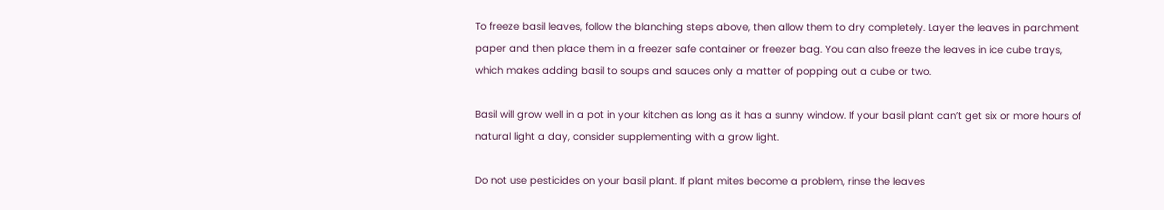To freeze basil leaves, follow the blanching steps above, then allow them to dry completely. Layer the leaves in parchment paper and then place them in a freezer safe container or freezer bag. You can also freeze the leaves in ice cube trays, which makes adding basil to soups and sauces only a matter of popping out a cube or two.

Basil will grow well in a pot in your kitchen as long as it has a sunny window. If your basil plant can’t get six or more hours of natural light a day, consider supplementing with a grow light.

Do not use pesticides on your basil plant. If plant mites become a problem, rinse the leaves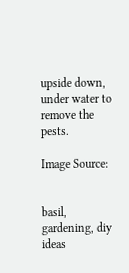upside down, under water to remove the pests.

Image Source:


basil, gardening, diy ideas